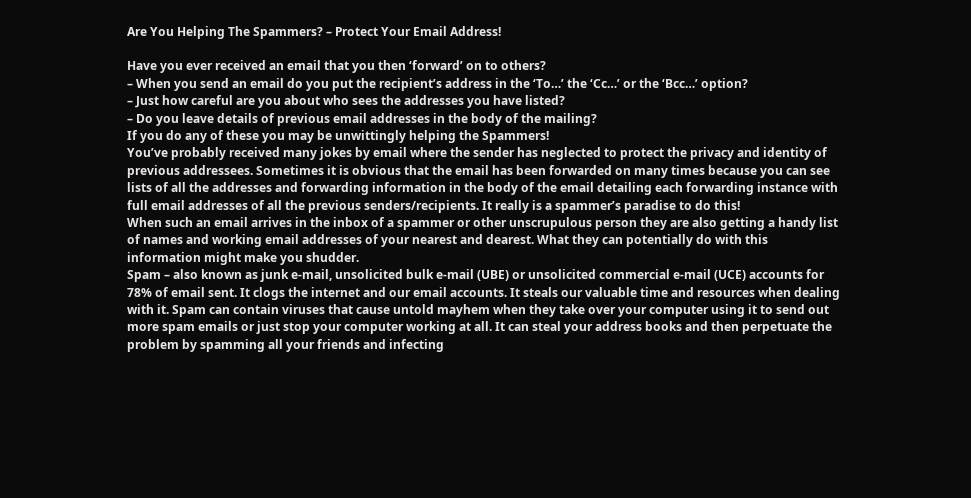Are You Helping The Spammers? – Protect Your Email Address!

Have you ever received an email that you then ‘forward’ on to others?
– When you send an email do you put the recipient’s address in the ‘To…’ the ‘Cc…’ or the ‘Bcc…’ option?
– Just how careful are you about who sees the addresses you have listed?
– Do you leave details of previous email addresses in the body of the mailing?
If you do any of these you may be unwittingly helping the Spammers!
You’ve probably received many jokes by email where the sender has neglected to protect the privacy and identity of previous addressees. Sometimes it is obvious that the email has been forwarded on many times because you can see lists of all the addresses and forwarding information in the body of the email detailing each forwarding instance with full email addresses of all the previous senders/recipients. It really is a spammer’s paradise to do this!
When such an email arrives in the inbox of a spammer or other unscrupulous person they are also getting a handy list of names and working email addresses of your nearest and dearest. What they can potentially do with this information might make you shudder.
Spam – also known as junk e-mail, unsolicited bulk e-mail (UBE) or unsolicited commercial e-mail (UCE) accounts for 78% of email sent. It clogs the internet and our email accounts. It steals our valuable time and resources when dealing with it. Spam can contain viruses that cause untold mayhem when they take over your computer using it to send out more spam emails or just stop your computer working at all. It can steal your address books and then perpetuate the problem by spamming all your friends and infecting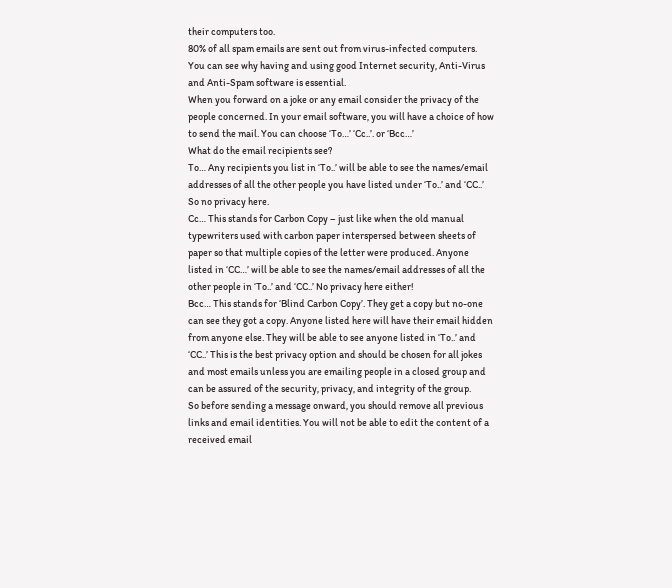their computers too.
80% of all spam emails are sent out from virus-infected computers.
You can see why having and using good Internet security, Anti-Virus and Anti-Spam software is essential.
When you forward on a joke or any email consider the privacy of the people concerned. In your email software, you will have a choice of how to send the mail. You can choose ‘To…’ ‘Cc..’. or ‘Bcc…’
What do the email recipients see?
To… Any recipients you list in ‘To..’ will be able to see the names/email addresses of all the other people you have listed under ‘To..’ and ‘CC..’ So no privacy here.
Cc… This stands for Carbon Copy – just like when the old manual typewriters used with carbon paper interspersed between sheets of paper so that multiple copies of the letter were produced. Anyone listed in ‘CC…’ will be able to see the names/email addresses of all the other people in ‘To..’ and ‘CC..’ No privacy here either!
Bcc… This stands for ‘Blind Carbon Copy’. They get a copy but no-one can see they got a copy. Anyone listed here will have their email hidden from anyone else. They will be able to see anyone listed in ‘To..’ and ‘CC..’ This is the best privacy option and should be chosen for all jokes and most emails unless you are emailing people in a closed group and can be assured of the security, privacy, and integrity of the group.
So before sending a message onward, you should remove all previous links and email identities. You will not be able to edit the content of a received email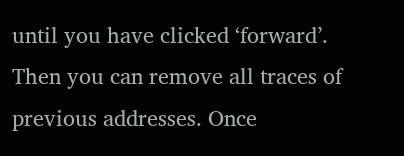until you have clicked ‘forward’. Then you can remove all traces of previous addresses. Once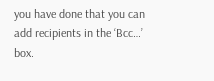you have done that you can add recipients in the ‘Bcc…’ box.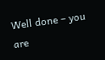Well done – you are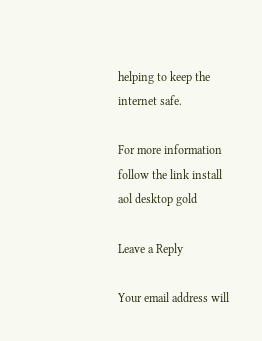helping to keep the internet safe.

For more information follow the link install aol desktop gold

Leave a Reply

Your email address will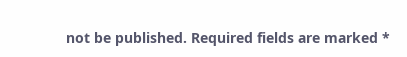not be published. Required fields are marked *